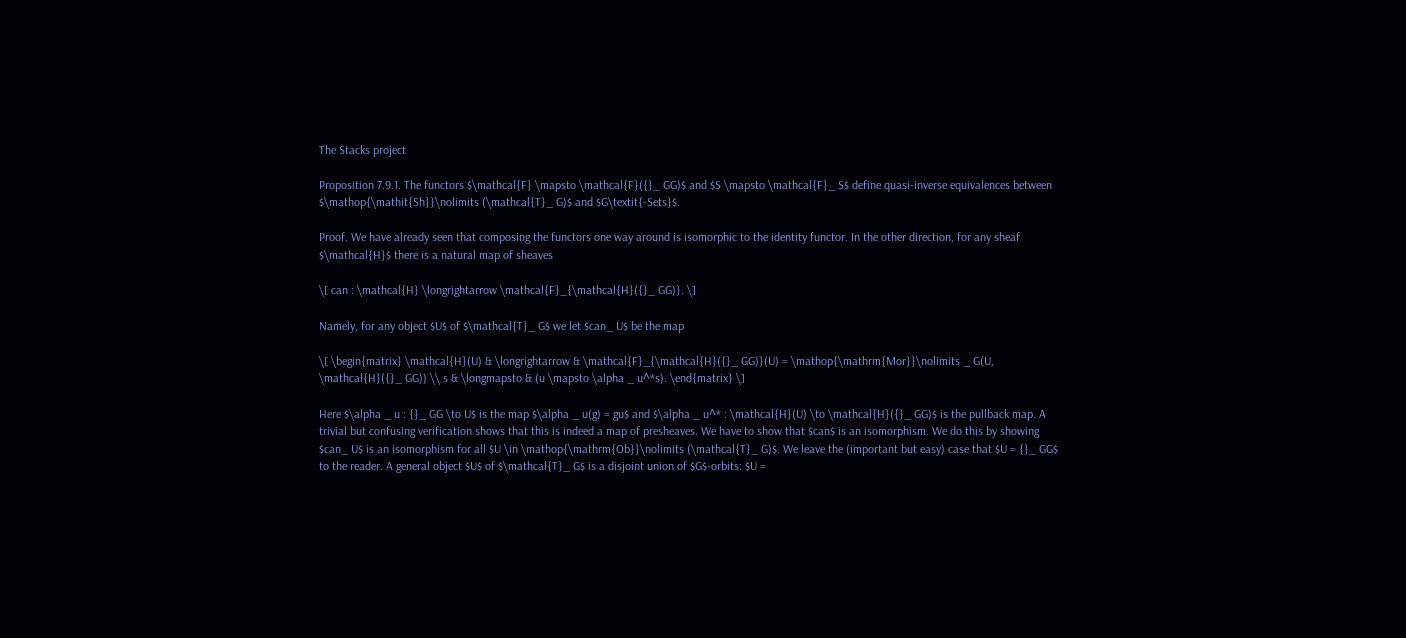The Stacks project

Proposition 7.9.1. The functors $\mathcal{F} \mapsto \mathcal{F}({}_ GG)$ and $S \mapsto \mathcal{F}_ S$ define quasi-inverse equivalences between $\mathop{\mathit{Sh}}\nolimits (\mathcal{T}_ G)$ and $G\textit{-Sets}$.

Proof. We have already seen that composing the functors one way around is isomorphic to the identity functor. In the other direction, for any sheaf $\mathcal{H}$ there is a natural map of sheaves

\[ can : \mathcal{H} \longrightarrow \mathcal{F}_{\mathcal{H}({}_ GG)}. \]

Namely, for any object $U$ of $\mathcal{T}_ G$ we let $can_ U$ be the map

\[ \begin{matrix} \mathcal{H}(U) & \longrightarrow & \mathcal{F}_{\mathcal{H}({}_ GG)}(U) = \mathop{\mathrm{Mor}}\nolimits _ G(U, \mathcal{H}({}_ GG)) \\ s & \longmapsto & (u \mapsto \alpha _ u^*s). \end{matrix} \]

Here $\alpha _ u : {}_ GG \to U$ is the map $\alpha _ u(g) = gu$ and $\alpha _ u^* : \mathcal{H}(U) \to \mathcal{H}({}_ GG)$ is the pullback map. A trivial but confusing verification shows that this is indeed a map of presheaves. We have to show that $can$ is an isomorphism. We do this by showing $can_ U$ is an isomorphism for all $U \in \mathop{\mathrm{Ob}}\nolimits (\mathcal{T}_ G)$. We leave the (important but easy) case that $U = {}_ GG$ to the reader. A general object $U$ of $\mathcal{T}_ G$ is a disjoint union of $G$-orbits: $U =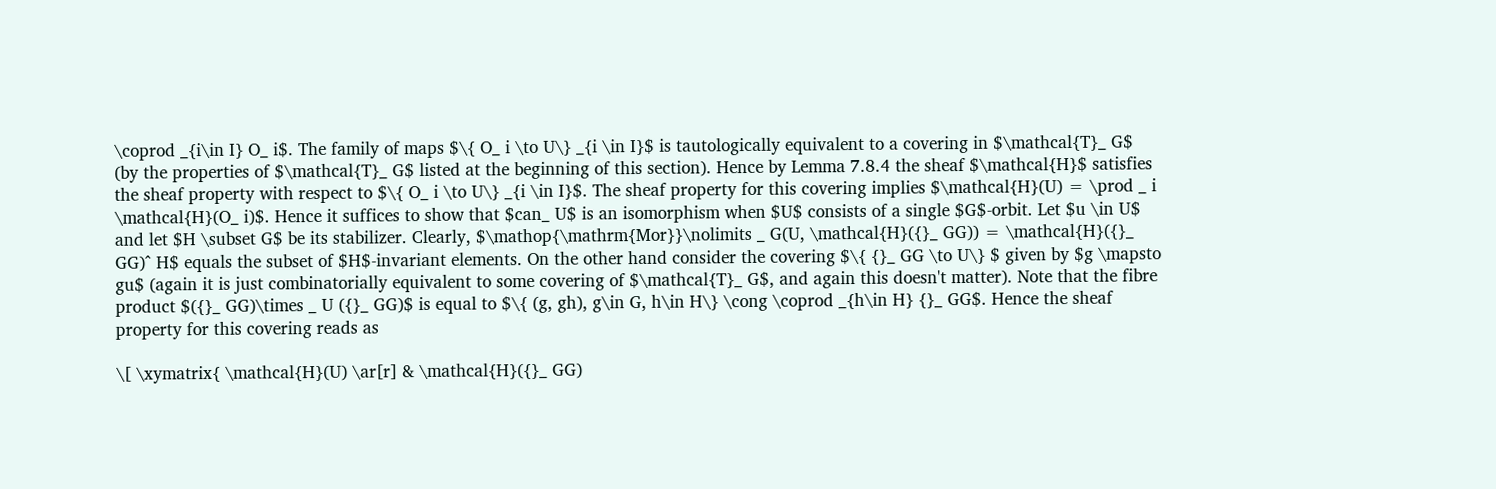\coprod _{i\in I} O_ i$. The family of maps $\{ O_ i \to U\} _{i \in I}$ is tautologically equivalent to a covering in $\mathcal{T}_ G$ (by the properties of $\mathcal{T}_ G$ listed at the beginning of this section). Hence by Lemma 7.8.4 the sheaf $\mathcal{H}$ satisfies the sheaf property with respect to $\{ O_ i \to U\} _{i \in I}$. The sheaf property for this covering implies $\mathcal{H}(U) = \prod _ i \mathcal{H}(O_ i)$. Hence it suffices to show that $can_ U$ is an isomorphism when $U$ consists of a single $G$-orbit. Let $u \in U$ and let $H \subset G$ be its stabilizer. Clearly, $\mathop{\mathrm{Mor}}\nolimits _ G(U, \mathcal{H}({}_ GG)) = \mathcal{H}({}_ GG)^ H$ equals the subset of $H$-invariant elements. On the other hand consider the covering $\{ {}_ GG \to U\} $ given by $g \mapsto gu$ (again it is just combinatorially equivalent to some covering of $\mathcal{T}_ G$, and again this doesn't matter). Note that the fibre product $({}_ GG)\times _ U ({}_ GG)$ is equal to $\{ (g, gh), g\in G, h\in H\} \cong \coprod _{h\in H} {}_ GG$. Hence the sheaf property for this covering reads as

\[ \xymatrix{ \mathcal{H}(U) \ar[r] & \mathcal{H}({}_ GG)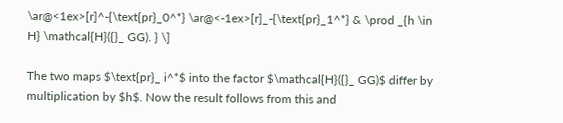\ar@<1ex>[r]^-{\text{pr}_0^*} \ar@<-1ex>[r]_-{\text{pr}_1^*} & \prod _{h \in H} \mathcal{H}({}_ GG). } \]

The two maps $\text{pr}_ i^*$ into the factor $\mathcal{H}({}_ GG)$ differ by multiplication by $h$. Now the result follows from this and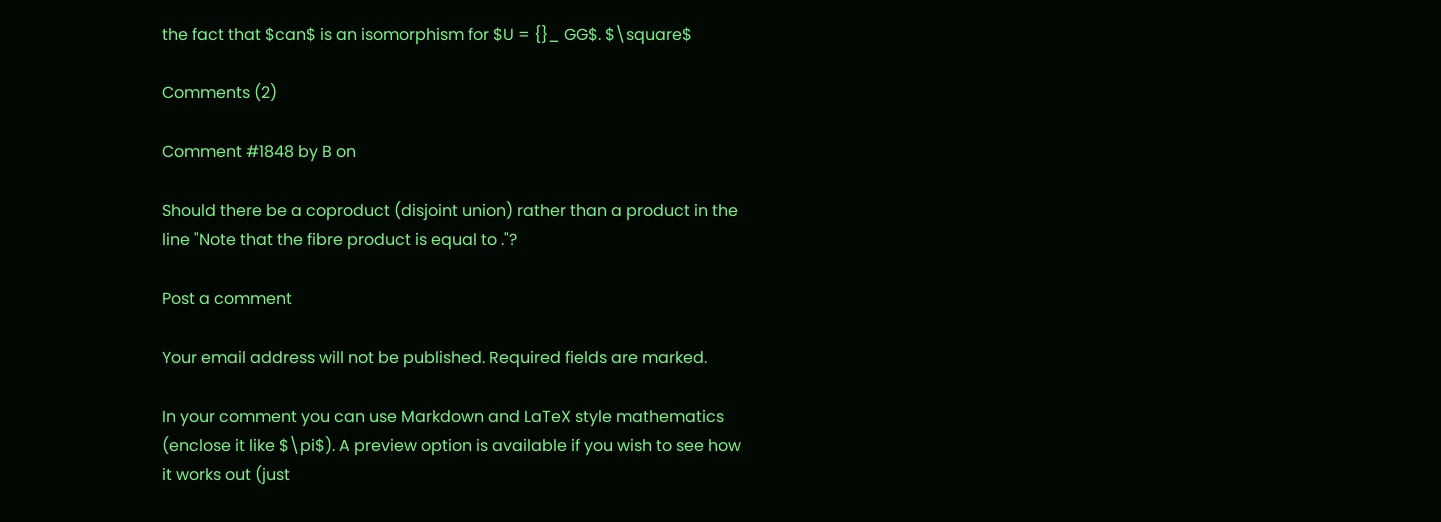the fact that $can$ is an isomorphism for $U = {}_ GG$. $\square$

Comments (2)

Comment #1848 by B on

Should there be a coproduct (disjoint union) rather than a product in the line "Note that the fibre product is equal to ."?

Post a comment

Your email address will not be published. Required fields are marked.

In your comment you can use Markdown and LaTeX style mathematics (enclose it like $\pi$). A preview option is available if you wish to see how it works out (just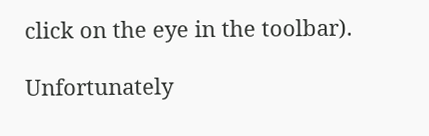click on the eye in the toolbar).

Unfortunately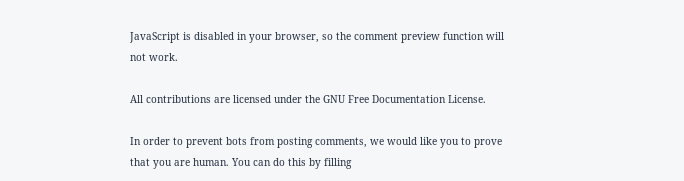JavaScript is disabled in your browser, so the comment preview function will not work.

All contributions are licensed under the GNU Free Documentation License.

In order to prevent bots from posting comments, we would like you to prove that you are human. You can do this by filling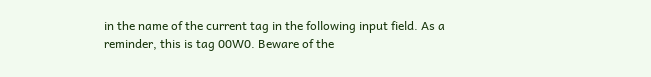in the name of the current tag in the following input field. As a reminder, this is tag 00W0. Beware of the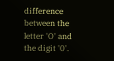difference between the letter 'O' and the digit '0'.